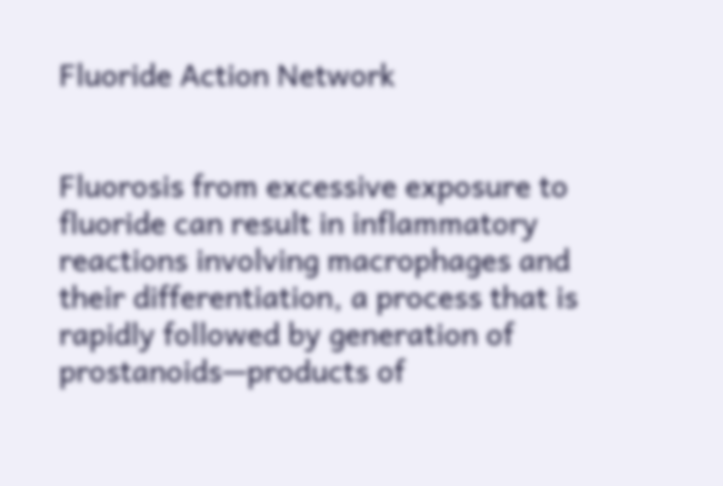Fluoride Action Network


Fluorosis from excessive exposure to fluoride can result in inflammatory reactions involving macrophages and their differentiation, a process that is rapidly followed by generation of prostanoids—products of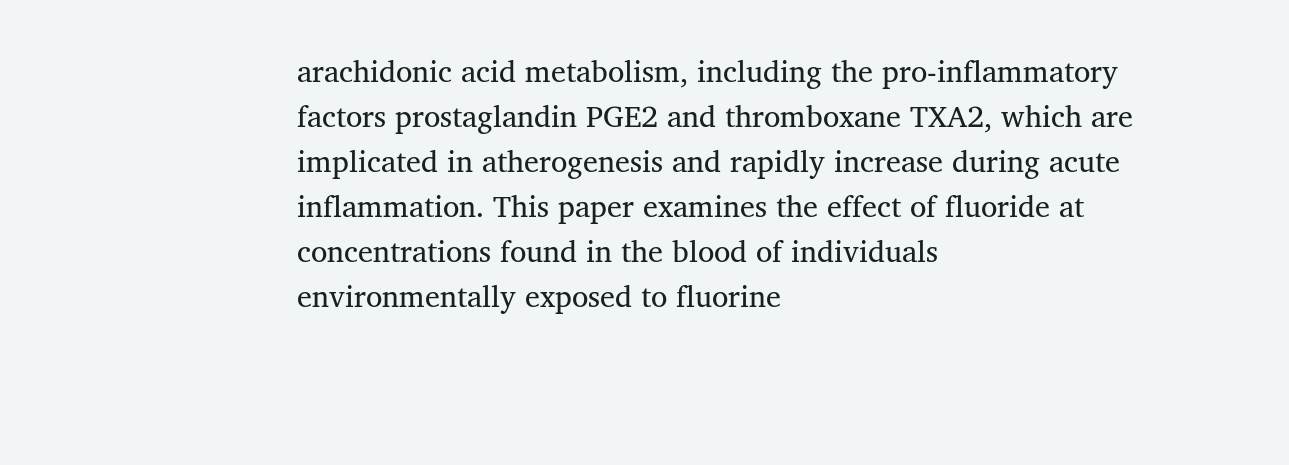arachidonic acid metabolism, including the pro-inflammatory factors prostaglandin PGE2 and thromboxane TXA2, which are implicated in atherogenesis and rapidly increase during acute inflammation. This paper examines the effect of fluoride at concentrations found in the blood of individuals environmentally exposed to fluorine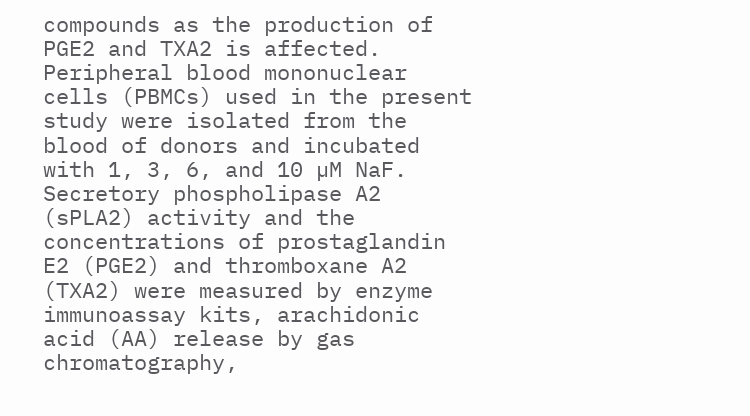compounds as the production of PGE2 and TXA2 is affected. Peripheral blood mononuclear cells (PBMCs) used in the present study were isolated from the blood of donors and incubated with 1, 3, 6, and 10 µM NaF. Secretory phospholipase A2 (sPLA2) activity and the concentrations of prostaglandin E2 (PGE2) and thromboxane A2 (TXA2) were measured by enzyme immunoassay kits, arachidonic acid (AA) release by gas chromatography,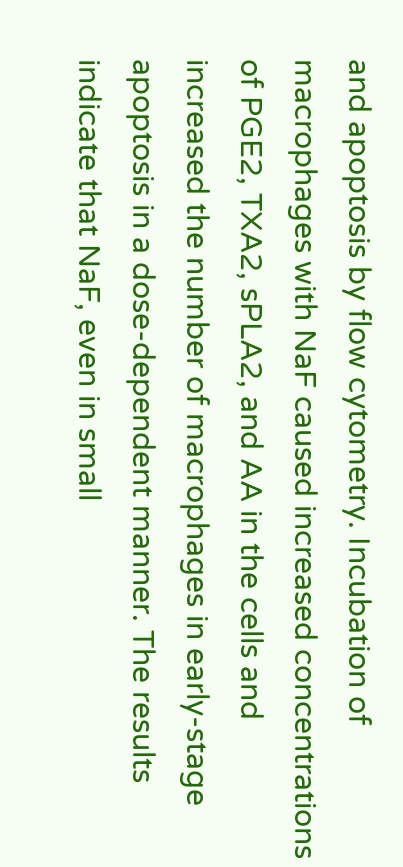and apoptosis by flow cytometry. Incubation of macrophages with NaF caused increased concentrations of PGE2, TXA2, sPLA2, and AA in the cells and increased the number of macrophages in early-stage apoptosis in a dose-dependent manner. The results indicate that NaF, even in small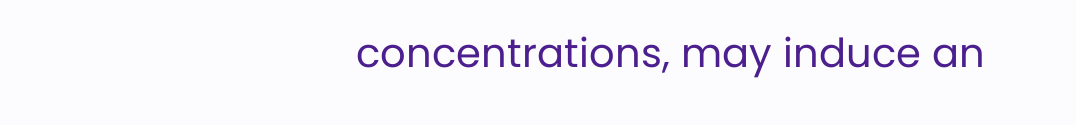concentrations, may induce an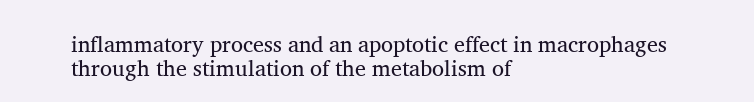inflammatory process and an apoptotic effect in macrophages through the stimulation of the metabolism of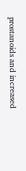prostanoids and increased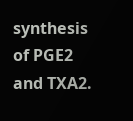synthesis of PGE2 and TXA2.